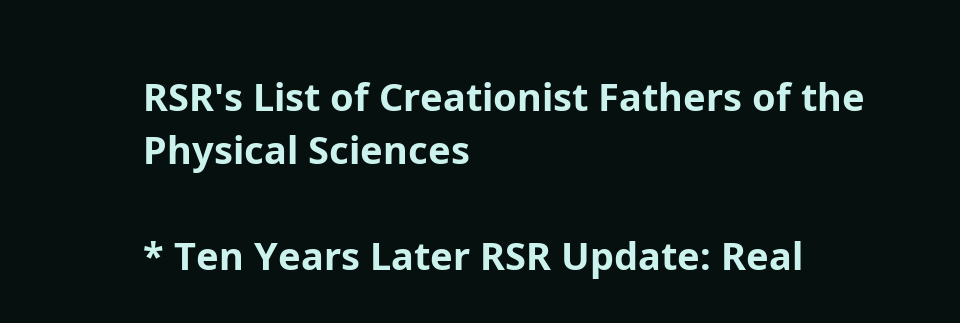RSR's List of Creationist Fathers of the Physical Sciences

* Ten Years Later RSR Update: Real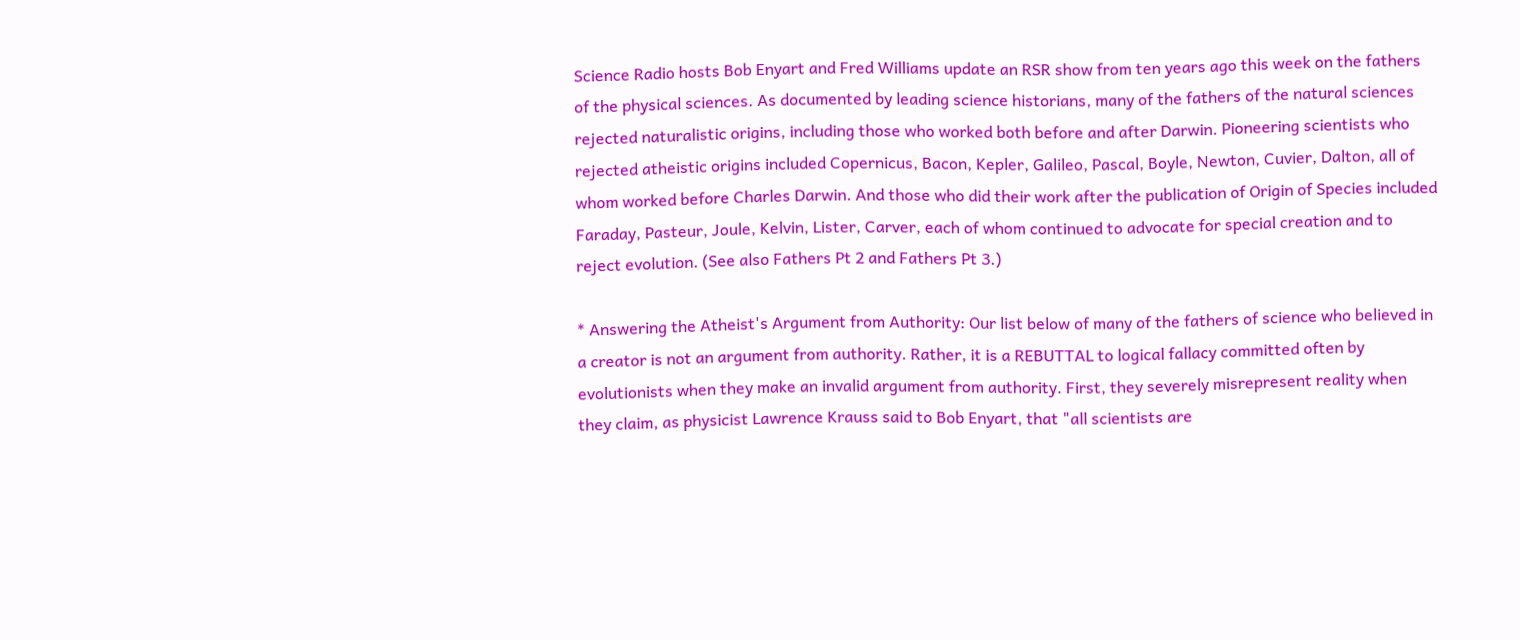Science Radio hosts Bob Enyart and Fred Williams update an RSR show from ten years ago this week on the fathers of the physical sciences. As documented by leading science historians, many of the fathers of the natural sciences rejected naturalistic origins, including those who worked both before and after Darwin. Pioneering scientists who rejected atheistic origins included Copernicus, Bacon, Kepler, Galileo, Pascal, Boyle, Newton, Cuvier, Dalton, all of whom worked before Charles Darwin. And those who did their work after the publication of Origin of Species included Faraday, Pasteur, Joule, Kelvin, Lister, Carver, each of whom continued to advocate for special creation and to reject evolution. (See also Fathers Pt 2 and Fathers Pt 3.)

* Answering the Atheist's Argument from Authority: Our list below of many of the fathers of science who believed in a creator is not an argument from authority. Rather, it is a REBUTTAL to logical fallacy committed often by  evolutionists when they make an invalid argument from authority. First, they severely misrepresent reality when they claim, as physicist Lawrence Krauss said to Bob Enyart, that "all scientists are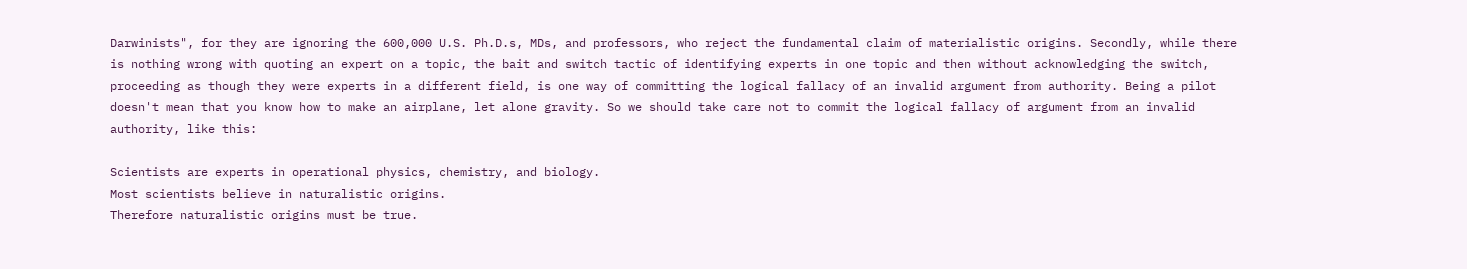Darwinists", for they are ignoring the 600,000 U.S. Ph.D.s, MDs, and professors, who reject the fundamental claim of materialistic origins. Secondly, while there is nothing wrong with quoting an expert on a topic, the bait and switch tactic of identifying experts in one topic and then without acknowledging the switch, proceeding as though they were experts in a different field, is one way of committing the logical fallacy of an invalid argument from authority. Being a pilot doesn't mean that you know how to make an airplane, let alone gravity. So we should take care not to commit the logical fallacy of argument from an invalid authority, like this:

Scientists are experts in operational physics, chemistry, and biology.
Most scientists believe in naturalistic origins.
Therefore naturalistic origins must be true.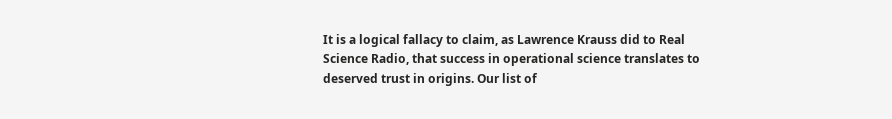It is a logical fallacy to claim, as Lawrence Krauss did to Real Science Radio, that success in operational science translates to deserved trust in origins. Our list of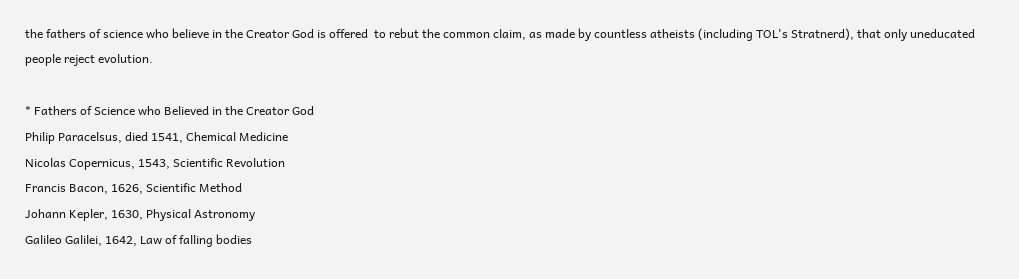the fathers of science who believe in the Creator God is offered  to rebut the common claim, as made by countless atheists (including TOL's Stratnerd), that only uneducated people reject evolution.

* Fathers of Science who Believed in the Creator God
Philip Paracelsus, died 1541, Chemical Medicine
Nicolas Copernicus, 1543, Scientific Revolution
Francis Bacon, 1626, Scientific Method
Johann Kepler, 1630, Physical Astronomy
Galileo Galilei, 1642, Law of falling bodies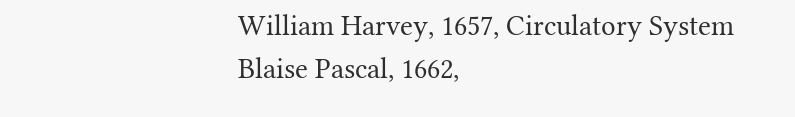William Harvey, 1657, Circulatory System
Blaise Pascal, 1662,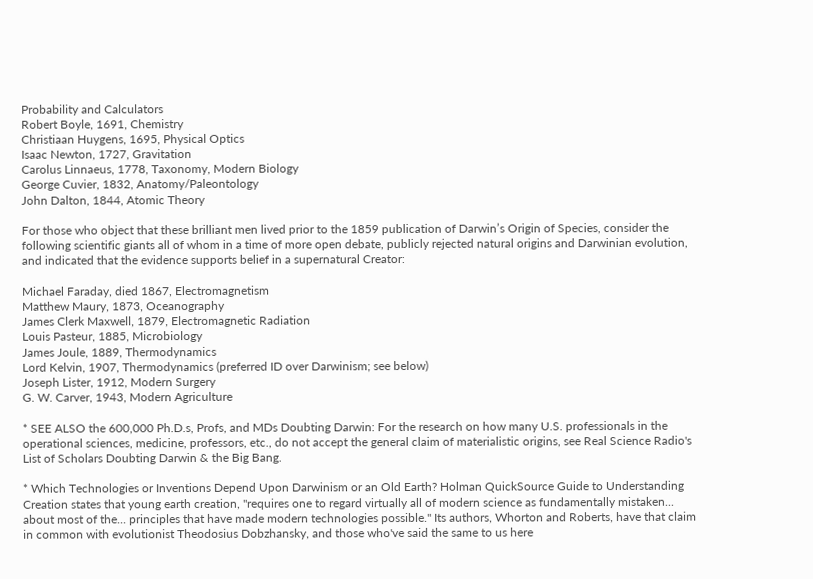Probability and Calculators
Robert Boyle, 1691, Chemistry
Christiaan Huygens, 1695, Physical Optics
Isaac Newton, 1727, Gravitation
Carolus Linnaeus, 1778, Taxonomy, Modern Biology
George Cuvier, 1832, Anatomy/Paleontology
John Dalton, 1844, Atomic Theory

For those who object that these brilliant men lived prior to the 1859 publication of Darwin’s Origin of Species, consider the following scientific giants all of whom in a time of more open debate, publicly rejected natural origins and Darwinian evolution, and indicated that the evidence supports belief in a supernatural Creator:

Michael Faraday, died 1867, Electromagnetism
Matthew Maury, 1873, Oceanography
James Clerk Maxwell, 1879, Electromagnetic Radiation
Louis Pasteur, 1885, Microbiology
James Joule, 1889, Thermodynamics
Lord Kelvin, 1907, Thermodynamics (preferred ID over Darwinism; see below)
Joseph Lister, 1912, Modern Surgery
G. W. Carver, 1943, Modern Agriculture

* SEE ALSO the 600,000 Ph.D.s, Profs, and MDs Doubting Darwin: For the research on how many U.S. professionals in the operational sciences, medicine, professors, etc., do not accept the general claim of materialistic origins, see Real Science Radio's List of Scholars Doubting Darwin & the Big Bang.

* Which Technologies or Inventions Depend Upon Darwinism or an Old Earth? Holman QuickSource Guide to Understanding Creation states that young earth creation, "requires one to regard virtually all of modern science as fundamentally mistaken... about most of the... principles that have made modern technologies possible." Its authors, Whorton and Roberts, have that claim in common with evolutionist Theodosius Dobzhansky, and those who've said the same to us here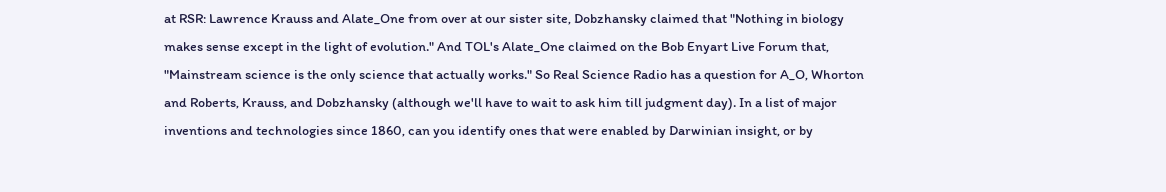at RSR: Lawrence Krauss and Alate_One from over at our sister site, Dobzhansky claimed that "Nothing in biology makes sense except in the light of evolution." And TOL's Alate_One claimed on the Bob Enyart Live Forum that, "Mainstream science is the only science that actually works." So Real Science Radio has a question for A_O, Whorton and Roberts, Krauss, and Dobzhansky (although we'll have to wait to ask him till judgment day). In a list of major inventions and technologies since 1860, can you identify ones that were enabled by Darwinian insight, or by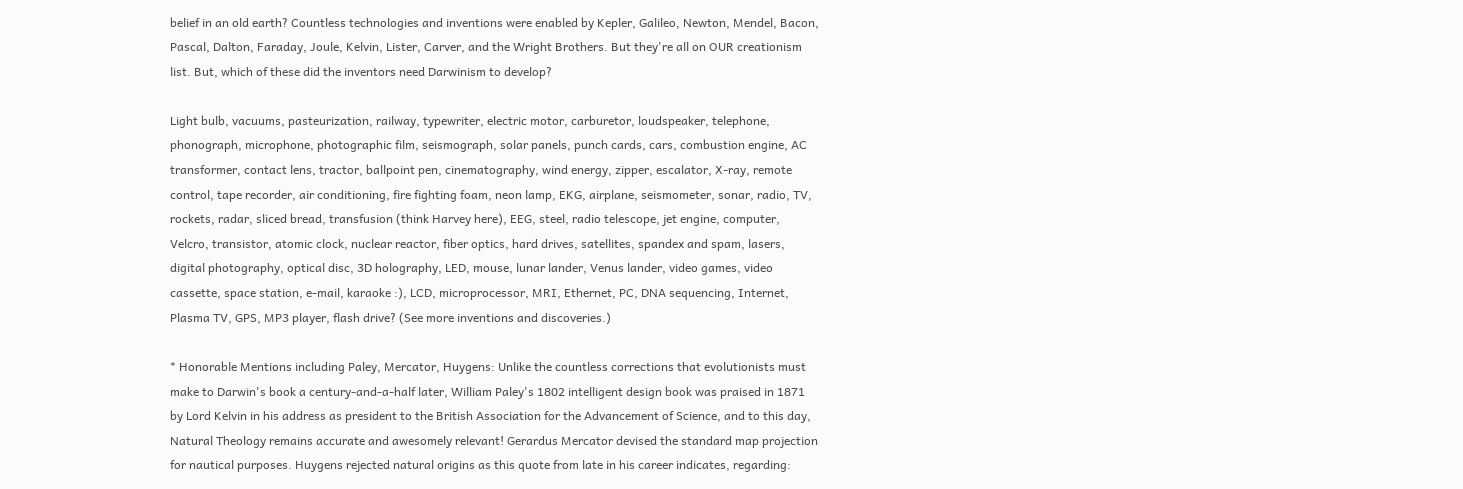belief in an old earth? Countless technologies and inventions were enabled by Kepler, Galileo, Newton, Mendel, Bacon, Pascal, Dalton, Faraday, Joule, Kelvin, Lister, Carver, and the Wright Brothers. But they're all on OUR creationism list. But, which of these did the inventors need Darwinism to develop?

Light bulb, vacuums, pasteurization, railway, typewriter, electric motor, carburetor, loudspeaker, telephone, phonograph, microphone, photographic film, seismograph, solar panels, punch cards, cars, combustion engine, AC transformer, contact lens, tractor, ballpoint pen, cinematography, wind energy, zipper, escalator, X-ray, remote control, tape recorder, air conditioning, fire fighting foam, neon lamp, EKG, airplane, seismometer, sonar, radio, TV, rockets, radar, sliced bread, transfusion (think Harvey here), EEG, steel, radio telescope, jet engine, computer, Velcro, transistor, atomic clock, nuclear reactor, fiber optics, hard drives, satellites, spandex and spam, lasers, digital photography, optical disc, 3D holography, LED, mouse, lunar lander, Venus lander, video games, video cassette, space station, e-mail, karaoke :), LCD, microprocessor, MRI, Ethernet, PC, DNA sequencing, Internet, Plasma TV, GPS, MP3 player, flash drive? (See more inventions and discoveries.)

* Honorable Mentions including Paley, Mercator, Huygens: Unlike the countless corrections that evolutionists must make to Darwin's book a century-and-a-half later, William Paley's 1802 intelligent design book was praised in 1871 by Lord Kelvin in his address as president to the British Association for the Advancement of Science, and to this day, Natural Theology remains accurate and awesomely relevant! Gerardus Mercator devised the standard map projection for nautical purposes. Huygens rejected natural origins as this quote from late in his career indicates, regarding: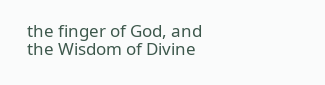the finger of God, and the Wisdom of Divine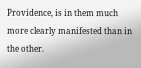Providence, is in them much more clearly manifested than in the other.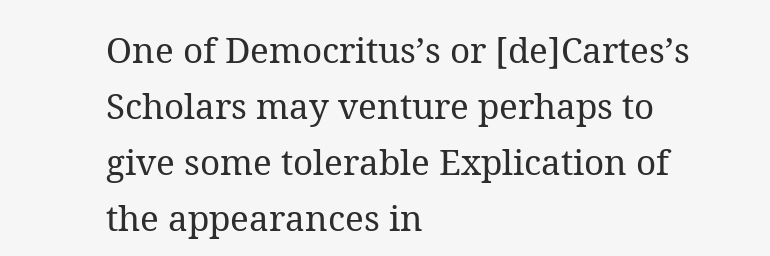One of Democritus’s or [de]Cartes’s Scholars may venture perhaps to give some tolerable Explication of the appearances in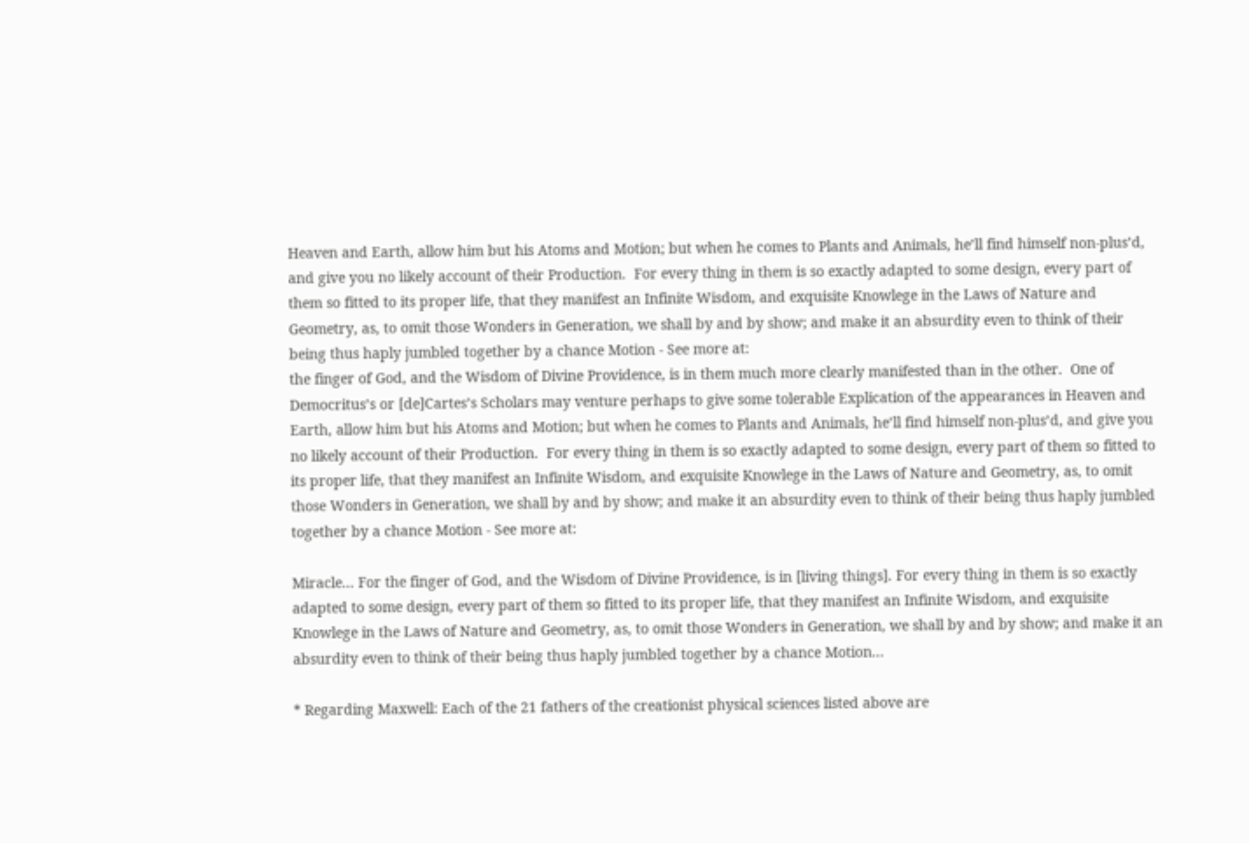Heaven and Earth, allow him but his Atoms and Motion; but when he comes to Plants and Animals, he’ll find himself non-plus’d, and give you no likely account of their Production.  For every thing in them is so exactly adapted to some design, every part of them so fitted to its proper life, that they manifest an Infinite Wisdom, and exquisite Knowlege in the Laws of Nature and Geometry, as, to omit those Wonders in Generation, we shall by and by show; and make it an absurdity even to think of their being thus haply jumbled together by a chance Motion - See more at:
the finger of God, and the Wisdom of Divine Providence, is in them much more clearly manifested than in the other.  One of Democritus’s or [de]Cartes’s Scholars may venture perhaps to give some tolerable Explication of the appearances in Heaven and Earth, allow him but his Atoms and Motion; but when he comes to Plants and Animals, he’ll find himself non-plus’d, and give you no likely account of their Production.  For every thing in them is so exactly adapted to some design, every part of them so fitted to its proper life, that they manifest an Infinite Wisdom, and exquisite Knowlege in the Laws of Nature and Geometry, as, to omit those Wonders in Generation, we shall by and by show; and make it an absurdity even to think of their being thus haply jumbled together by a chance Motion - See more at:

Miracle... For the finger of God, and the Wisdom of Divine Providence, is in [living things]. For every thing in them is so exactly adapted to some design, every part of them so fitted to its proper life, that they manifest an Infinite Wisdom, and exquisite Knowlege in the Laws of Nature and Geometry, as, to omit those Wonders in Generation, we shall by and by show; and make it an absurdity even to think of their being thus haply jumbled together by a chance Motion...

* Regarding Maxwell: Each of the 21 fathers of the creationist physical sciences listed above are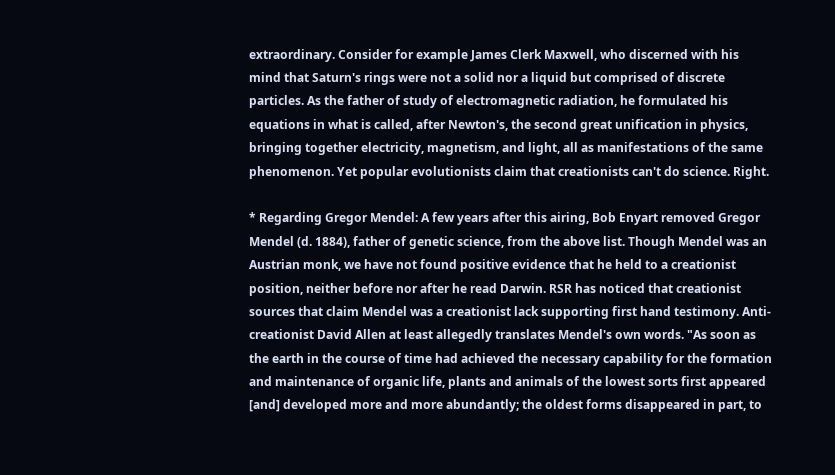extraordinary. Consider for example James Clerk Maxwell, who discerned with his mind that Saturn's rings were not a solid nor a liquid but comprised of discrete particles. As the father of study of electromagnetic radiation, he formulated his equations in what is called, after Newton's, the second great unification in physics, bringing together electricity, magnetism, and light, all as manifestations of the same phenomenon. Yet popular evolutionists claim that creationists can't do science. Right.

* Regarding Gregor Mendel: A few years after this airing, Bob Enyart removed Gregor Mendel (d. 1884), father of genetic science, from the above list. Though Mendel was an Austrian monk, we have not found positive evidence that he held to a creationist position, neither before nor after he read Darwin. RSR has noticed that creationist sources that claim Mendel was a creationist lack supporting first hand testimony. Anti-creationist David Allen at least allegedly translates Mendel's own words. "As soon as the earth in the course of time had achieved the necessary capability for the formation and maintenance of organic life, plants and animals of the lowest sorts first appeared [and] developed more and more abundantly; the oldest forms disappeared in part, to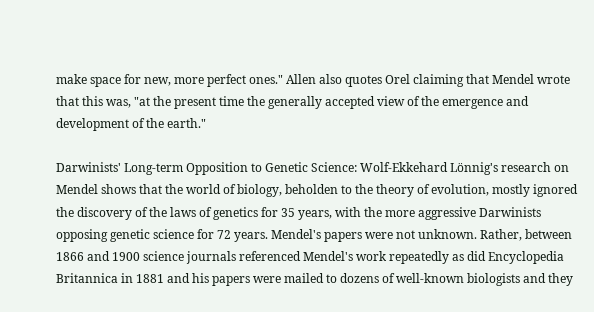make space for new, more perfect ones." Allen also quotes Orel claiming that Mendel wrote that this was, "at the present time the generally accepted view of the emergence and development of the earth."

Darwinists' Long-term Opposition to Genetic Science: Wolf-Ekkehard Lönnig's research on Mendel shows that the world of biology, beholden to the theory of evolution, mostly ignored the discovery of the laws of genetics for 35 years, with the more aggressive Darwinists opposing genetic science for 72 years. Mendel's papers were not unknown. Rather, between 1866 and 1900 science journals referenced Mendel's work repeatedly as did Encyclopedia Britannica in 1881 and his papers were mailed to dozens of well-known biologists and they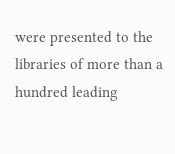were presented to the libraries of more than a hundred leading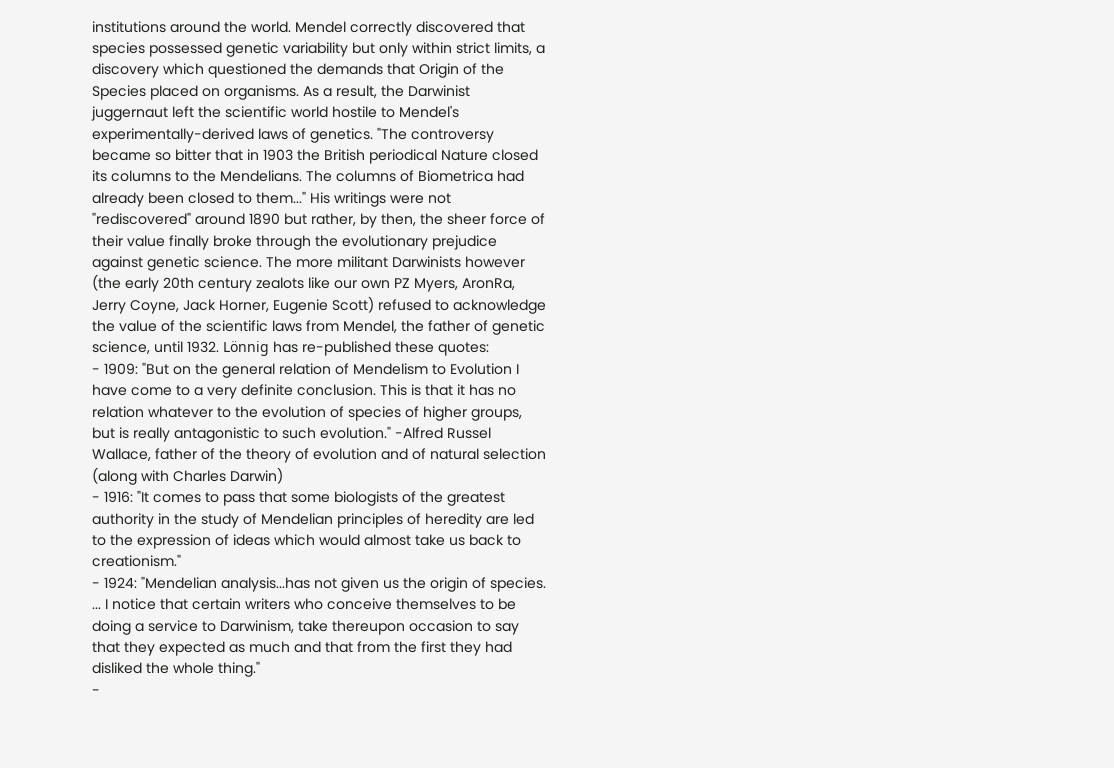institutions around the world. Mendel correctly discovered that species possessed genetic variability but only within strict limits, a discovery which questioned the demands that Origin of the Species placed on organisms. As a result, the Darwinist juggernaut left the scientific world hostile to Mendel's experimentally-derived laws of genetics. "The controversy became so bitter that in 1903 the British periodical Nature closed its columns to the Mendelians. The columns of Biometrica had already been closed to them..." His writings were not "rediscovered" around 1890 but rather, by then, the sheer force of their value finally broke through the evolutionary prejudice against genetic science. The more militant Darwinists however (the early 20th century zealots like our own PZ Myers, AronRa, Jerry Coyne, Jack Horner, Eugenie Scott) refused to acknowledge the value of the scientific laws from Mendel, the father of genetic science, until 1932. Lönnig has re-published these quotes:
- 1909: "But on the general relation of Mendelism to Evolution I have come to a very definite conclusion. This is that it has no relation whatever to the evolution of species of higher groups, but is really antagonistic to such evolution." -Alfred Russel Wallace, father of the theory of evolution and of natural selection (along with Charles Darwin)
- 1916: "It comes to pass that some biologists of the greatest authority in the study of Mendelian principles of heredity are led to the expression of ideas which would almost take us back to creationism."
- 1924: "Mendelian analysis...has not given us the origin of species. ... I notice that certain writers who conceive themselves to be doing a service to Darwinism, take thereupon occasion to say that they expected as much and that from the first they had disliked the whole thing."
-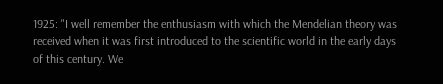1925: "I well remember the enthusiasm with which the Mendelian theory was received when it was first introduced to the scientific world in the early days of this century. We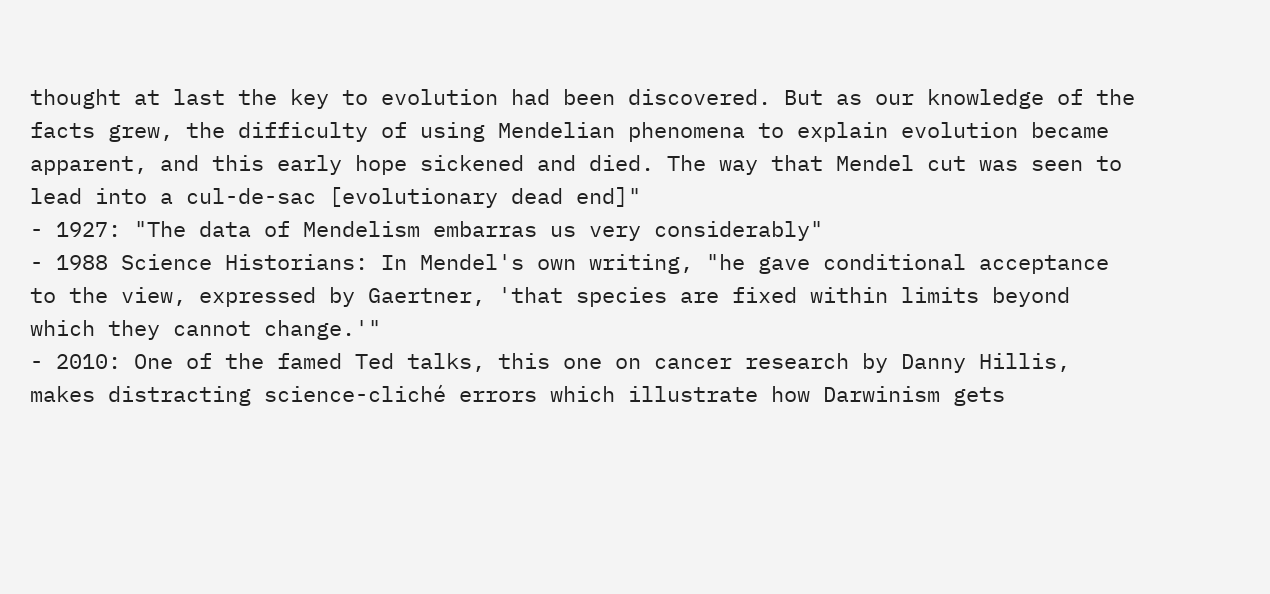thought at last the key to evolution had been discovered. But as our knowledge of the facts grew, the difficulty of using Mendelian phenomena to explain evolution became apparent, and this early hope sickened and died. The way that Mendel cut was seen to lead into a cul-de-sac [evolutionary dead end]"
- 1927: "The data of Mendelism embarras us very considerably"
- 1988 Science Historians: In Mendel's own writing, "he gave conditional acceptance to the view, expressed by Gaertner, 'that species are fixed within limits beyond which they cannot change.'"
- 2010: One of the famed Ted talks, this one on cancer research by Danny Hillis, makes distracting science-cliché errors which illustrate how Darwinism gets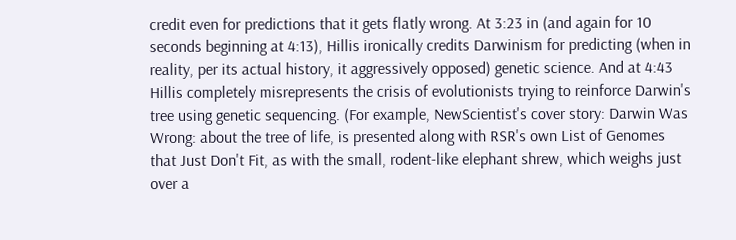credit even for predictions that it gets flatly wrong. At 3:23 in (and again for 10 seconds beginning at 4:13), Hillis ironically credits Darwinism for predicting (when in reality, per its actual history, it aggressively opposed) genetic science. And at 4:43 Hillis completely misrepresents the crisis of evolutionists trying to reinforce Darwin's tree using genetic sequencing. (For example, NewScientist's cover story: Darwin Was Wrong: about the tree of life, is presented along with RSR's own List of Genomes that Just Don't Fit, as with the small, rodent-like elephant shrew, which weighs just over a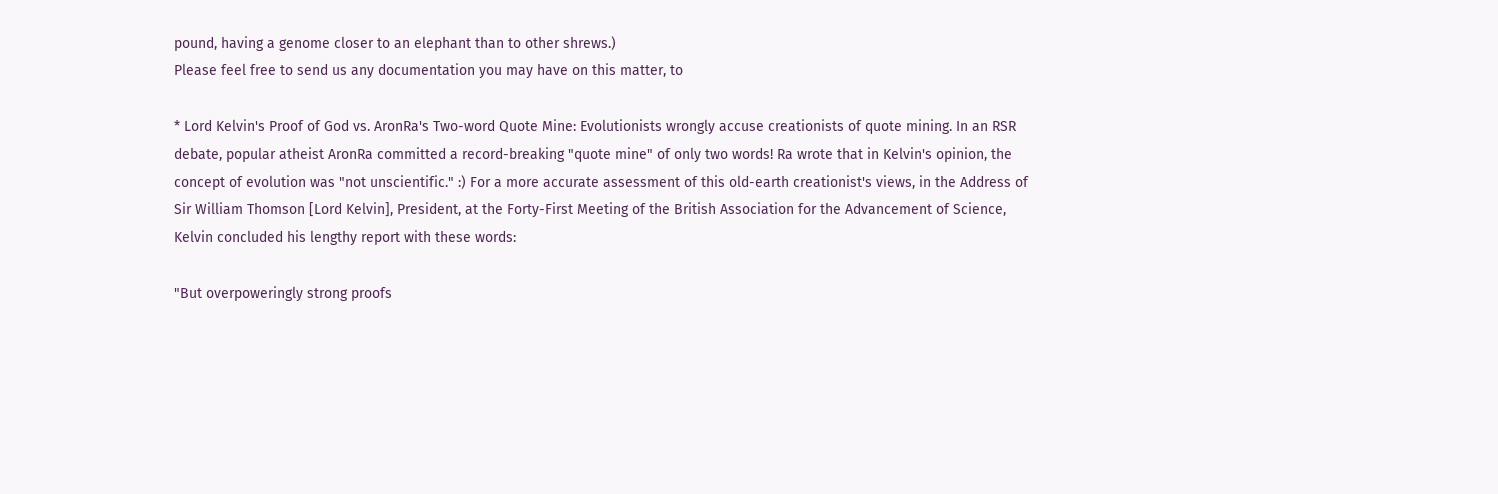pound, having a genome closer to an elephant than to other shrews.)
Please feel free to send us any documentation you may have on this matter, to

* Lord Kelvin's Proof of God vs. AronRa's Two-word Quote Mine: Evolutionists wrongly accuse creationists of quote mining. In an RSR debate, popular atheist AronRa committed a record-breaking "quote mine" of only two words! Ra wrote that in Kelvin's opinion, the concept of evolution was "not unscientific." :) For a more accurate assessment of this old-earth creationist's views, in the Address of Sir William Thomson [Lord Kelvin], President, at the Forty-First Meeting of the British Association for the Advancement of Science, Kelvin concluded his lengthy report with these words:

"But overpoweringly strong proofs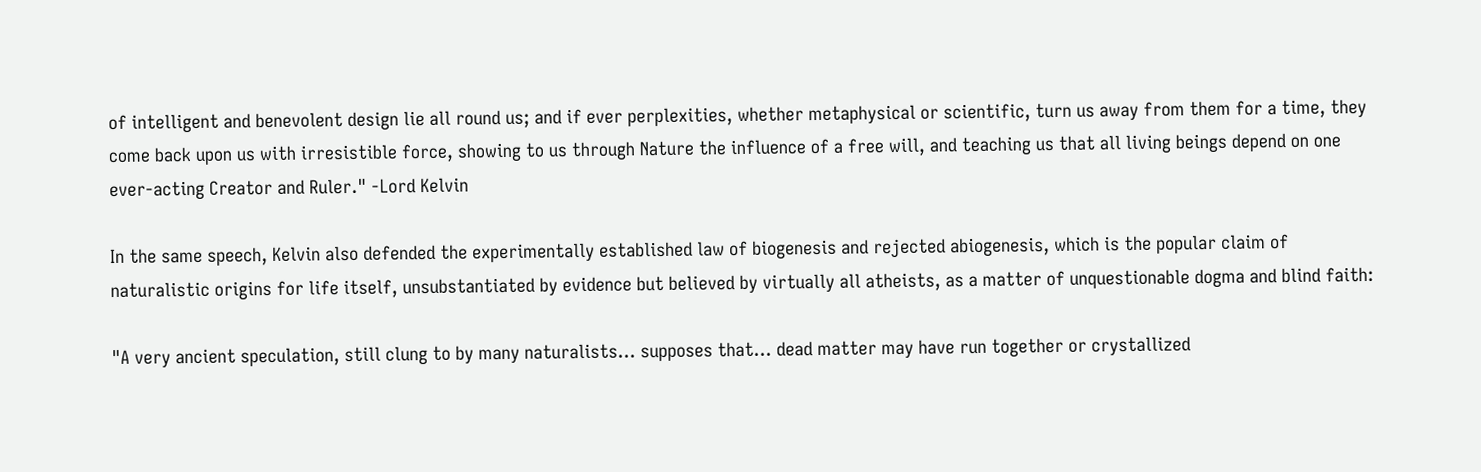of intelligent and benevolent design lie all round us; and if ever perplexities, whether metaphysical or scientific, turn us away from them for a time, they come back upon us with irresistible force, showing to us through Nature the influence of a free will, and teaching us that all living beings depend on one ever-acting Creator and Ruler." -Lord Kelvin

In the same speech, Kelvin also defended the experimentally established law of biogenesis and rejected abiogenesis, which is the popular claim of naturalistic origins for life itself, unsubstantiated by evidence but believed by virtually all atheists, as a matter of unquestionable dogma and blind faith:

"A very ancient speculation, still clung to by many naturalists... supposes that... dead matter may have run together or crystallized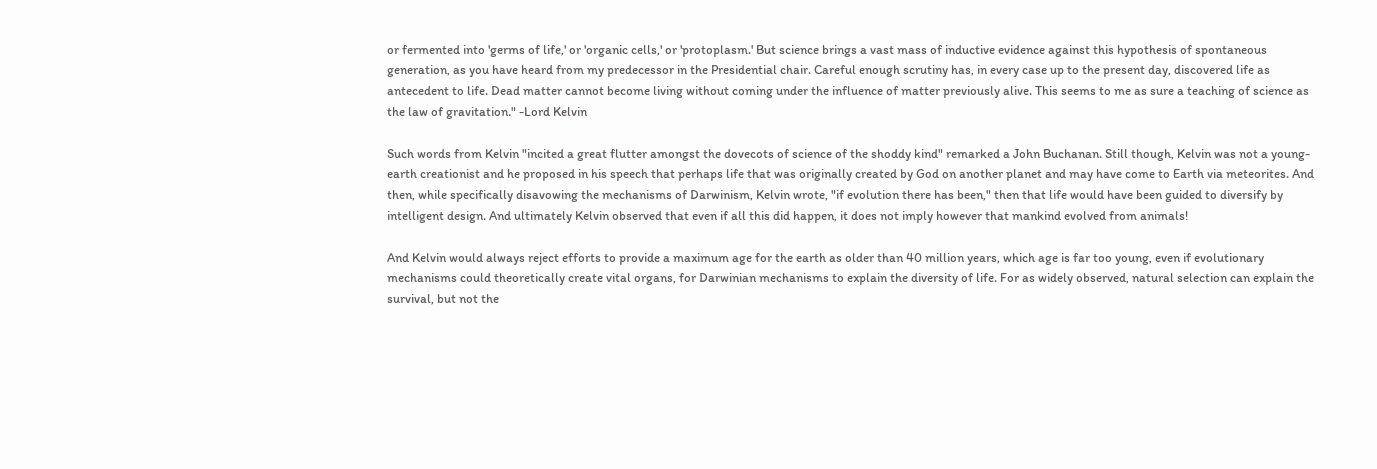or fermented into 'germs of life,' or 'organic cells,' or 'protoplasm.' But science brings a vast mass of inductive evidence against this hypothesis of spontaneous generation, as you have heard from my predecessor in the Presidential chair. Careful enough scrutiny has, in every case up to the present day, discovered life as antecedent to life. Dead matter cannot become living without coming under the influence of matter previously alive. This seems to me as sure a teaching of science as the law of gravitation." -Lord Kelvin

Such words from Kelvin "incited a great flutter amongst the dovecots of science of the shoddy kind" remarked a John Buchanan. Still though, Kelvin was not a young-earth creationist and he proposed in his speech that perhaps life that was originally created by God on another planet and may have come to Earth via meteorites. And then, while specifically disavowing the mechanisms of Darwinism, Kelvin wrote, "if evolution there has been," then that life would have been guided to diversify by intelligent design. And ultimately Kelvin observed that even if all this did happen, it does not imply however that mankind evolved from animals!

And Kelvin would always reject efforts to provide a maximum age for the earth as older than 40 million years, which age is far too young, even if evolutionary mechanisms could theoretically create vital organs, for Darwinian mechanisms to explain the diversity of life. For as widely observed, natural selection can explain the survival, but not the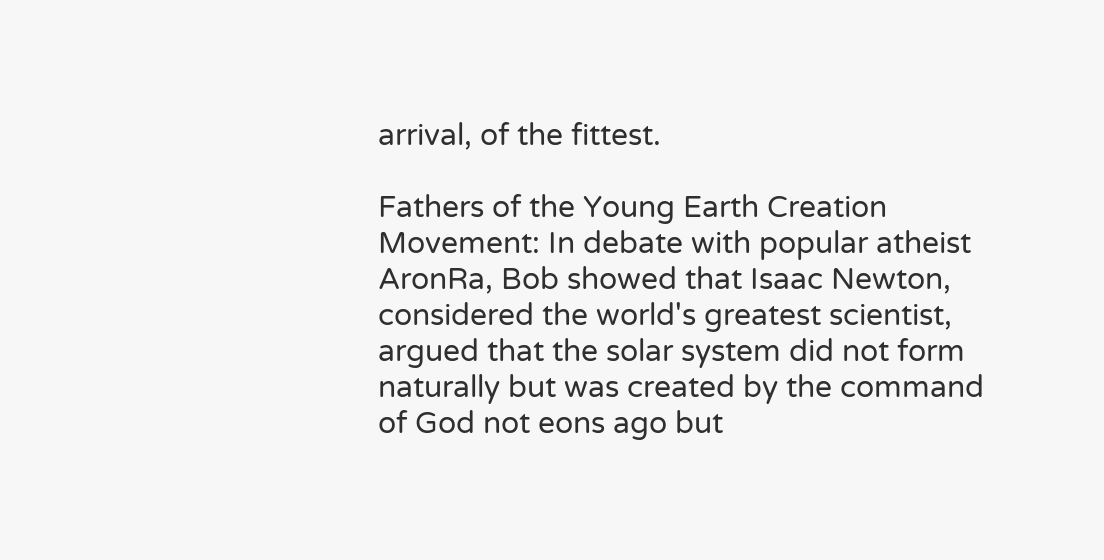arrival, of the fittest.

Fathers of the Young Earth Creation Movement: In debate with popular atheist AronRa, Bob showed that Isaac Newton, considered the world's greatest scientist, argued that the solar system did not form naturally but was created by the command of God not eons ago but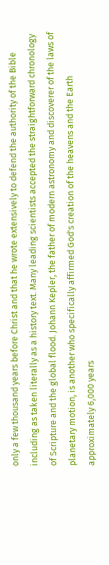only a few thousand years before Christ and that he wrote extensively to defend the authority of the Bible including as taken literally as a history text. Many leading scientists accepted the straightforward chronology of Scripture and the global flood. Johann Kepler, the father of modern astronomy and discoverer of the laws of planetary motion, is another who specifically affirmed God's creation of the heavens and the Earth approximately 6,000 years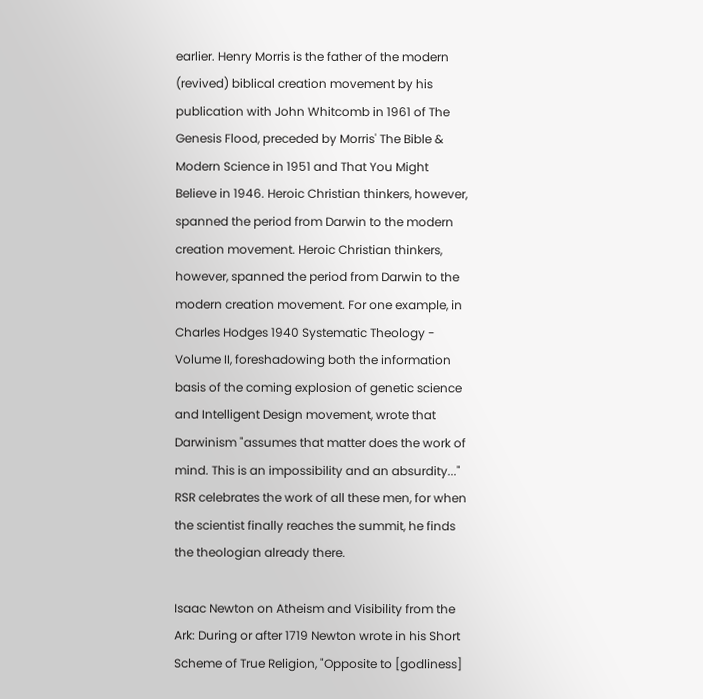earlier. Henry Morris is the father of the modern (revived) biblical creation movement by his publication with John Whitcomb in 1961 of The Genesis Flood, preceded by Morris' The Bible & Modern Science in 1951 and That You Might Believe in 1946. Heroic Christian thinkers, however, spanned the period from Darwin to the modern creation movement. Heroic Christian thinkers, however, spanned the period from Darwin to the modern creation movement. For one example, in Charles Hodges 1940 Systematic Theology - Volume II, foreshadowing both the information basis of the coming explosion of genetic science and Intelligent Design movement, wrote that Darwinism "assumes that matter does the work of mind. This is an impossibility and an absurdity..." RSR celebrates the work of all these men, for when the scientist finally reaches the summit, he finds the theologian already there.

Isaac Newton on Atheism and Visibility from the Ark: During or after 1719 Newton wrote in his Short Scheme of True Religion, "Opposite to [godliness]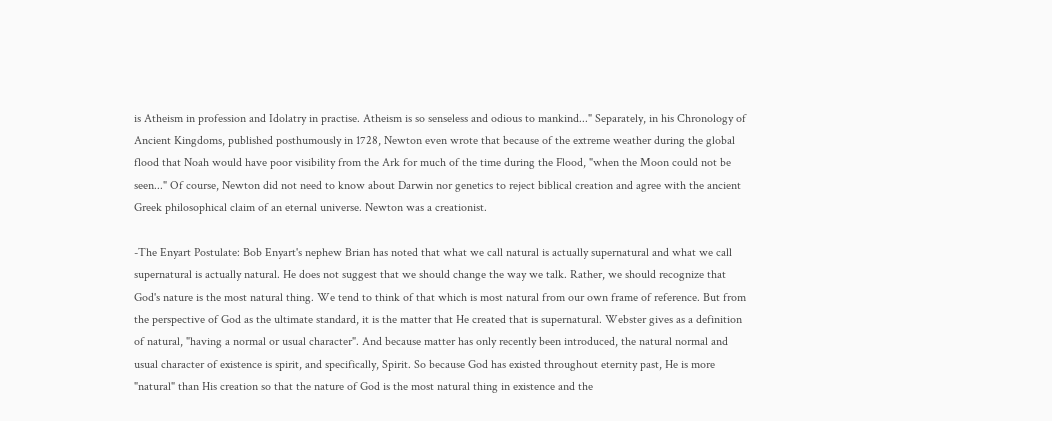is Atheism in profession and Idolatry in practise. Atheism is so senseless and odious to mankind..." Separately, in his Chronology of Ancient Kingdoms, published posthumously in 1728, Newton even wrote that because of the extreme weather during the global flood that Noah would have poor visibility from the Ark for much of the time during the Flood, "when the Moon could not be seen..." Of course, Newton did not need to know about Darwin nor genetics to reject biblical creation and agree with the ancient Greek philosophical claim of an eternal universe. Newton was a creationist.

-The Enyart Postulate: Bob Enyart's nephew Brian has noted that what we call natural is actually supernatural and what we call supernatural is actually natural. He does not suggest that we should change the way we talk. Rather, we should recognize that God's nature is the most natural thing. We tend to think of that which is most natural from our own frame of reference. But from the perspective of God as the ultimate standard, it is the matter that He created that is supernatural. Webster gives as a definition of natural, "having a normal or usual character". And because matter has only recently been introduced, the natural normal and usual character of existence is spirit, and specifically, Spirit. So because God has existed throughout eternity past, He is more "natural" than His creation so that the nature of God is the most natural thing in existence and the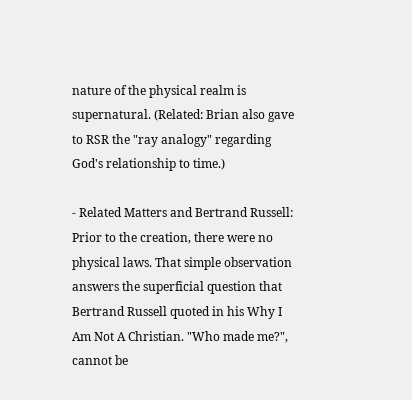nature of the physical realm is supernatural. (Related: Brian also gave to RSR the "ray analogy" regarding God's relationship to time.)

- Related Matters and Bertrand Russell: Prior to the creation, there were no physical laws. That simple observation answers the superficial question that Bertrand Russell quoted in his Why I Am Not A Christian. "Who made me?", cannot be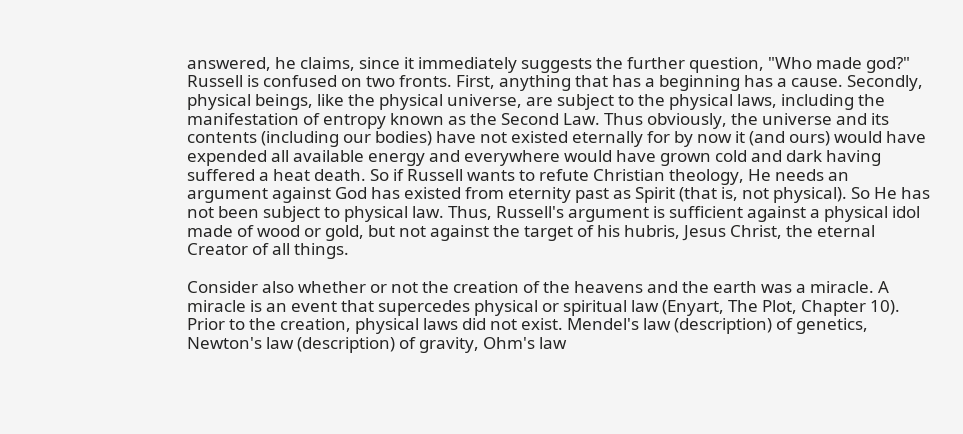answered, he claims, since it immediately suggests the further question, "Who made god?" Russell is confused on two fronts. First, anything that has a beginning has a cause. Secondly, physical beings, like the physical universe, are subject to the physical laws, including the manifestation of entropy known as the Second Law. Thus obviously, the universe and its contents (including our bodies) have not existed eternally for by now it (and ours) would have expended all available energy and everywhere would have grown cold and dark having suffered a heat death. So if Russell wants to refute Christian theology, He needs an argument against God has existed from eternity past as Spirit (that is, not physical). So He has not been subject to physical law. Thus, Russell's argument is sufficient against a physical idol made of wood or gold, but not against the target of his hubris, Jesus Christ, the eternal Creator of all things.

Consider also whether or not the creation of the heavens and the earth was a miracle. A miracle is an event that supercedes physical or spiritual law (Enyart, The Plot, Chapter 10). Prior to the creation, physical laws did not exist. Mendel's law (description) of genetics, Newton's law (description) of gravity, Ohm's law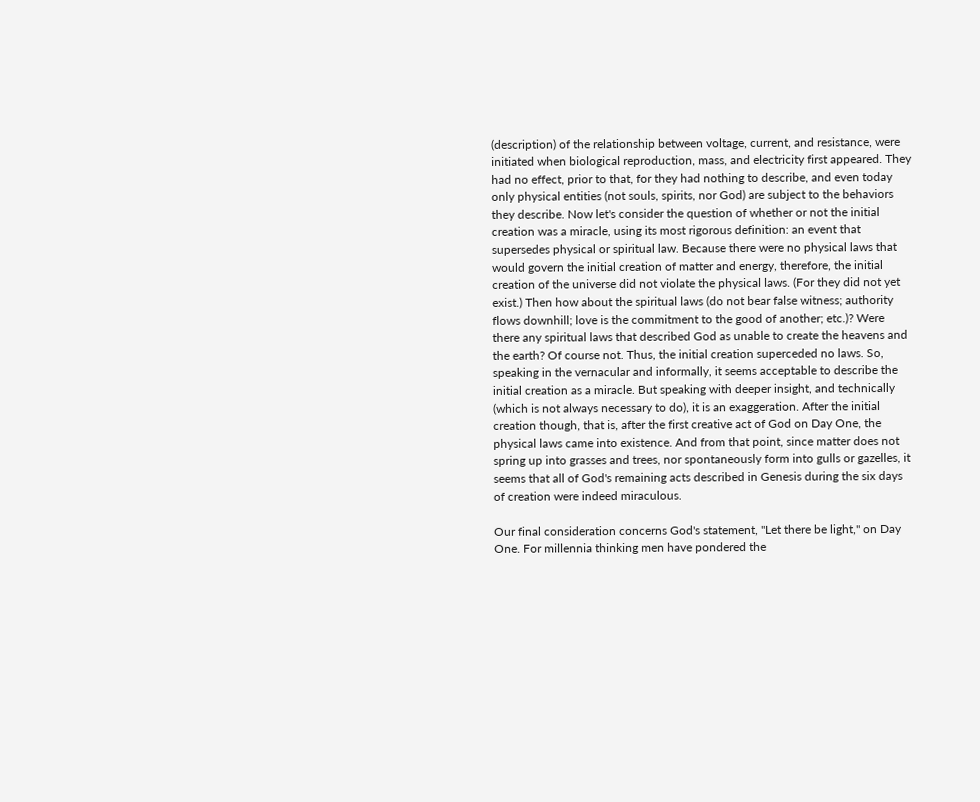(description) of the relationship between voltage, current, and resistance, were initiated when biological reproduction, mass, and electricity first appeared. They had no effect, prior to that, for they had nothing to describe, and even today only physical entities (not souls, spirits, nor God) are subject to the behaviors they describe. Now let's consider the question of whether or not the initial creation was a miracle, using its most rigorous definition: an event that supersedes physical or spiritual law. Because there were no physical laws that would govern the initial creation of matter and energy, therefore, the initial creation of the universe did not violate the physical laws. (For they did not yet exist.) Then how about the spiritual laws (do not bear false witness; authority flows downhill; love is the commitment to the good of another; etc.)? Were there any spiritual laws that described God as unable to create the heavens and the earth? Of course not. Thus, the initial creation superceded no laws. So, speaking in the vernacular and informally, it seems acceptable to describe the initial creation as a miracle. But speaking with deeper insight, and technically (which is not always necessary to do), it is an exaggeration. After the initial creation though, that is, after the first creative act of God on Day One, the physical laws came into existence. And from that point, since matter does not spring up into grasses and trees, nor spontaneously form into gulls or gazelles, it seems that all of God's remaining acts described in Genesis during the six days of creation were indeed miraculous.

Our final consideration concerns God's statement, "Let there be light," on Day One. For millennia thinking men have pondered the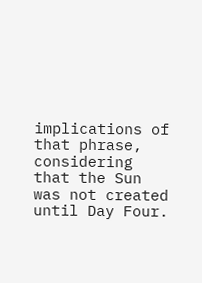implications of that phrase, considering that the Sun was not created until Day Four.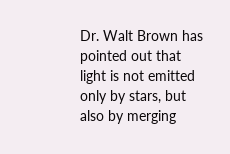Dr. Walt Brown has pointed out that light is not emitted only by stars, but also by merging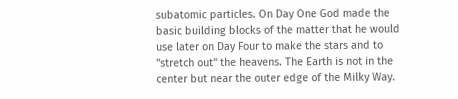subatomic particles. On Day One God made the basic building blocks of the matter that he would use later on Day Four to make the stars and to "stretch out" the heavens. The Earth is not in the center but near the outer edge of the Milky Way.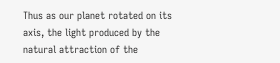Thus as our planet rotated on its axis, the light produced by the natural attraction of the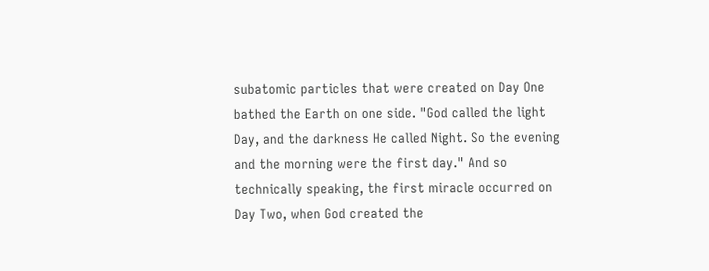subatomic particles that were created on Day One bathed the Earth on one side. "God called the light Day, and the darkness He called Night. So the evening and the morning were the first day." And so technically speaking, the first miracle occurred on Day Two, when God created the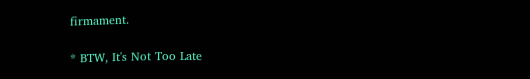firmament.

* BTW, It's Not Too Late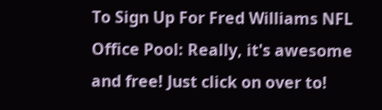To Sign Up For Fred Williams NFL Office Pool: Really, it's awesome and free! Just click on over to!